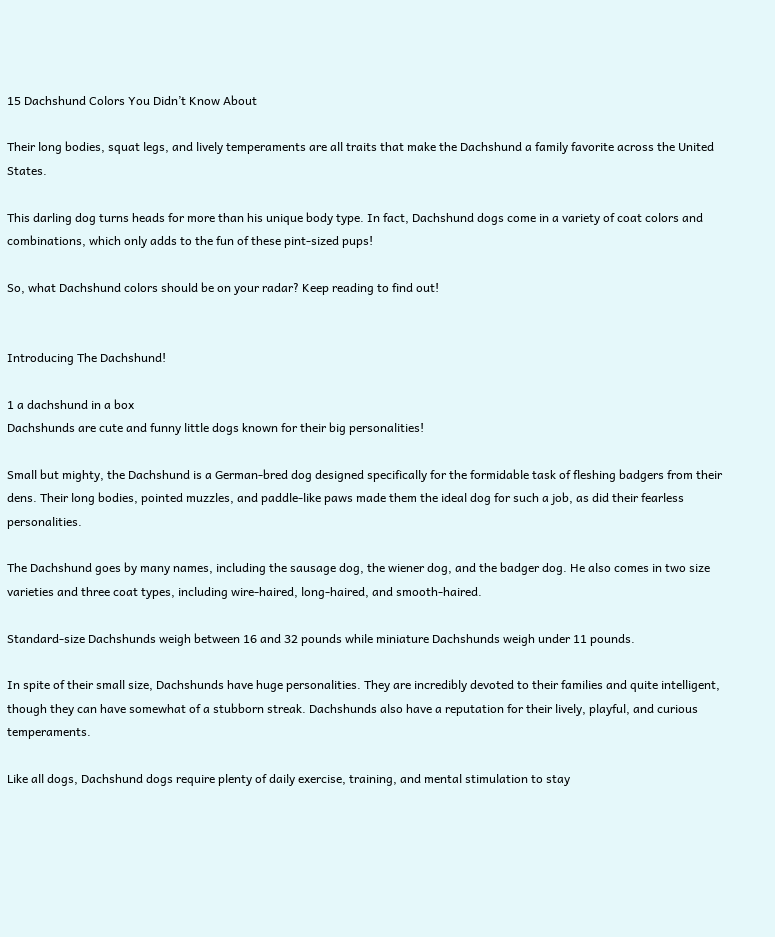15 Dachshund Colors You Didn’t Know About

Their long bodies, squat legs, and lively temperaments are all traits that make the Dachshund a family favorite across the United States.

This darling dog turns heads for more than his unique body type. In fact, Dachshund dogs come in a variety of coat colors and combinations, which only adds to the fun of these pint-sized pups!

So, what Dachshund colors should be on your radar? Keep reading to find out!


Introducing The Dachshund!

1 a dachshund in a box
Dachshunds are cute and funny little dogs known for their big personalities!

Small but mighty, the Dachshund is a German-bred dog designed specifically for the formidable task of fleshing badgers from their dens. Their long bodies, pointed muzzles, and paddle-like paws made them the ideal dog for such a job, as did their fearless personalities.

The Dachshund goes by many names, including the sausage dog, the wiener dog, and the badger dog. He also comes in two size varieties and three coat types, including wire-haired, long-haired, and smooth-haired.

Standard-size Dachshunds weigh between 16 and 32 pounds while miniature Dachshunds weigh under 11 pounds.

In spite of their small size, Dachshunds have huge personalities. They are incredibly devoted to their families and quite intelligent, though they can have somewhat of a stubborn streak. Dachshunds also have a reputation for their lively, playful, and curious temperaments.

Like all dogs, Dachshund dogs require plenty of daily exercise, training, and mental stimulation to stay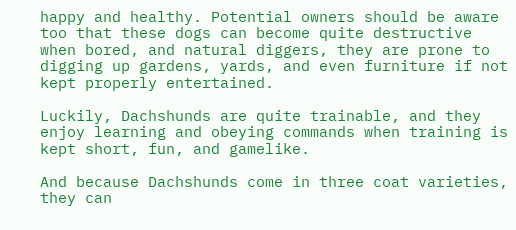happy and healthy. Potential owners should be aware too that these dogs can become quite destructive when bored, and natural diggers, they are prone to digging up gardens, yards, and even furniture if not kept properly entertained.

Luckily, Dachshunds are quite trainable, and they enjoy learning and obeying commands when training is kept short, fun, and gamelike.

And because Dachshunds come in three coat varieties, they can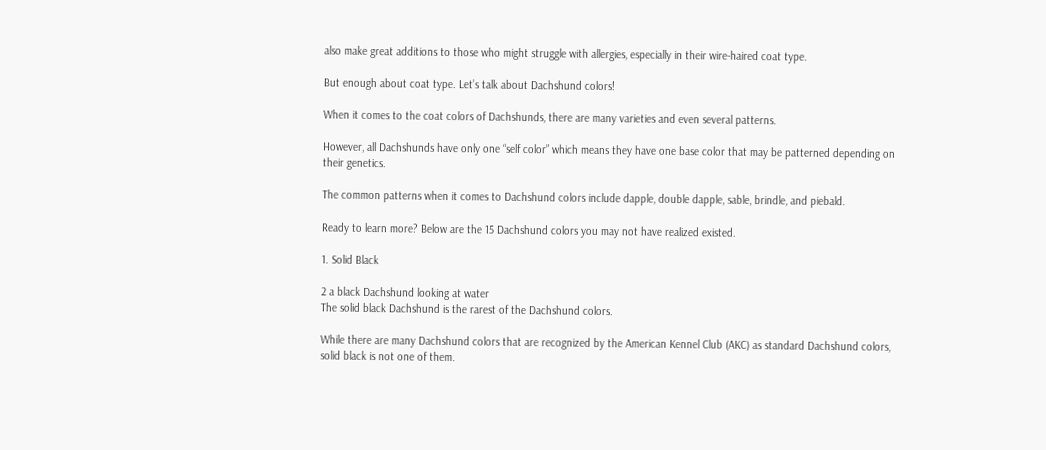also make great additions to those who might struggle with allergies, especially in their wire-haired coat type.

But enough about coat type. Let’s talk about Dachshund colors!

When it comes to the coat colors of Dachshunds, there are many varieties and even several patterns.

However, all Dachshunds have only one “self color” which means they have one base color that may be patterned depending on their genetics.

The common patterns when it comes to Dachshund colors include dapple, double dapple, sable, brindle, and piebald.

Ready to learn more? Below are the 15 Dachshund colors you may not have realized existed.

1. Solid Black

2 a black Dachshund looking at water
The solid black Dachshund is the rarest of the Dachshund colors.

While there are many Dachshund colors that are recognized by the American Kennel Club (AKC) as standard Dachshund colors, solid black is not one of them.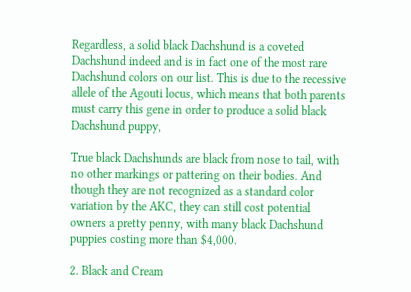Regardless, a solid black Dachshund is a coveted Dachshund indeed and is in fact one of the most rare Dachshund colors on our list. This is due to the recessive allele of the Agouti locus, which means that both parents must carry this gene in order to produce a solid black Dachshund puppy,

True black Dachshunds are black from nose to tail, with no other markings or pattering on their bodies. And though they are not recognized as a standard color variation by the AKC, they can still cost potential owners a pretty penny, with many black Dachshund puppies costing more than $4,000.

2. Black and Cream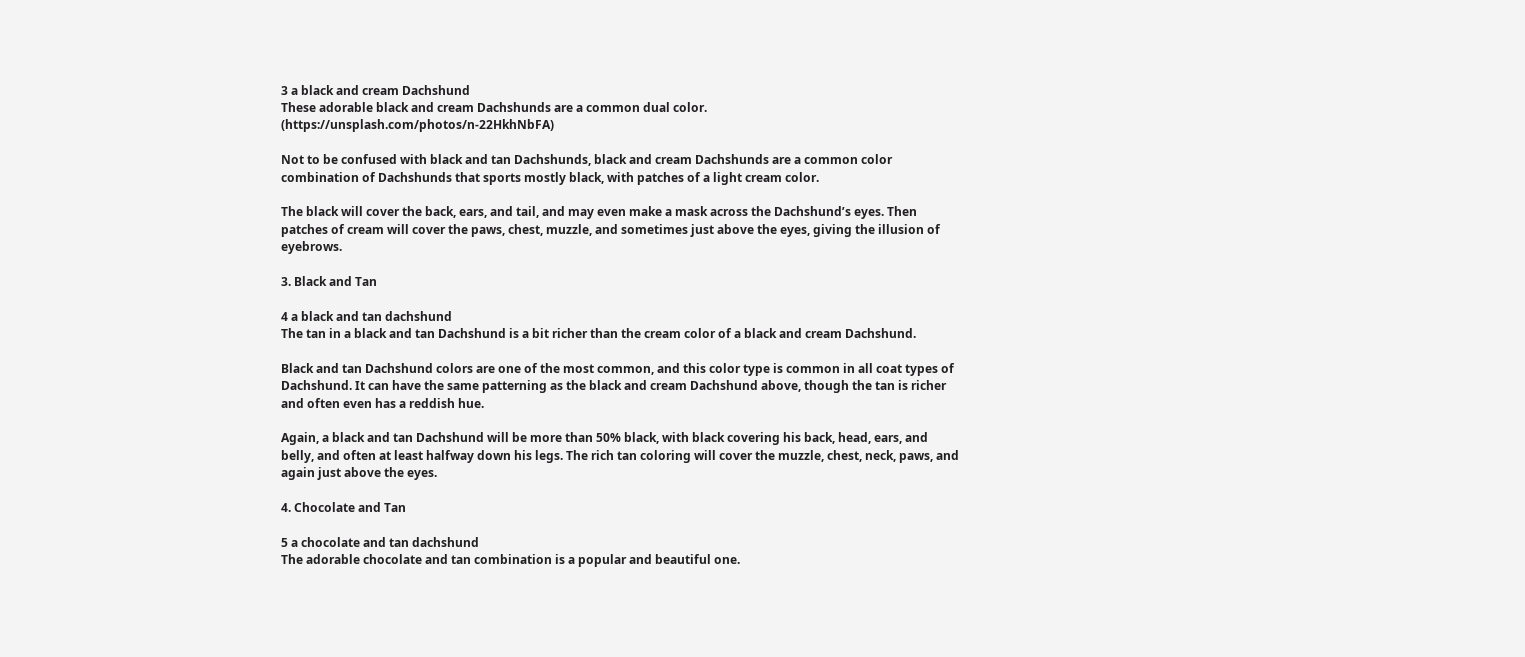3 a black and cream Dachshund
These adorable black and cream Dachshunds are a common dual color. (https://unsplash.com/photos/n-22HkhNbFA)

Not to be confused with black and tan Dachshunds, black and cream Dachshunds are a common color combination of Dachshunds that sports mostly black, with patches of a light cream color.

The black will cover the back, ears, and tail, and may even make a mask across the Dachshund’s eyes. Then patches of cream will cover the paws, chest, muzzle, and sometimes just above the eyes, giving the illusion of eyebrows.

3. Black and Tan

4 a black and tan dachshund
The tan in a black and tan Dachshund is a bit richer than the cream color of a black and cream Dachshund.

Black and tan Dachshund colors are one of the most common, and this color type is common in all coat types of Dachshund. It can have the same patterning as the black and cream Dachshund above, though the tan is richer and often even has a reddish hue.

Again, a black and tan Dachshund will be more than 50% black, with black covering his back, head, ears, and belly, and often at least halfway down his legs. The rich tan coloring will cover the muzzle, chest, neck, paws, and again just above the eyes.

4. Chocolate and Tan

5 a chocolate and tan dachshund
The adorable chocolate and tan combination is a popular and beautiful one.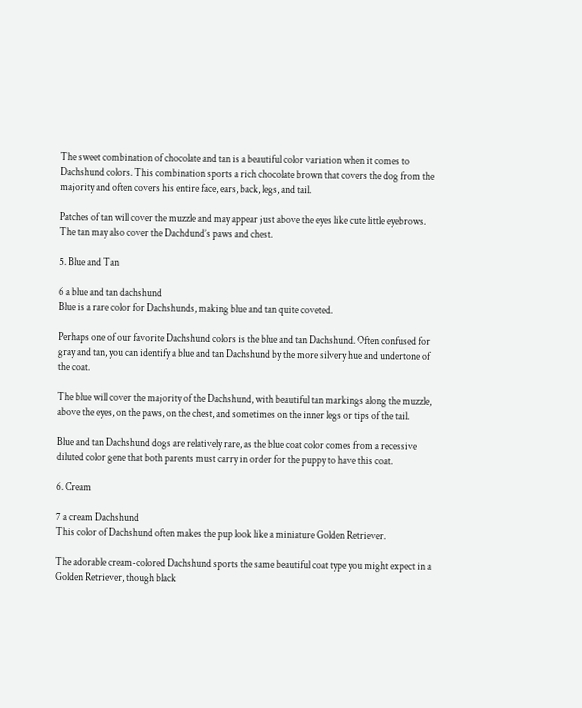The sweet combination of chocolate and tan is a beautiful color variation when it comes to Dachshund colors. This combination sports a rich chocolate brown that covers the dog from the majority and often covers his entire face, ears, back, legs, and tail.

Patches of tan will cover the muzzle and may appear just above the eyes like cute little eyebrows. The tan may also cover the Dachdund’s paws and chest.

5. Blue and Tan

6 a blue and tan dachshund
Blue is a rare color for Dachshunds, making blue and tan quite coveted.

Perhaps one of our favorite Dachshund colors is the blue and tan Dachshund. Often confused for gray and tan, you can identify a blue and tan Dachshund by the more silvery hue and undertone of the coat.

The blue will cover the majority of the Dachshund, with beautiful tan markings along the muzzle, above the eyes, on the paws, on the chest, and sometimes on the inner legs or tips of the tail.

Blue and tan Dachshund dogs are relatively rare, as the blue coat color comes from a recessive diluted color gene that both parents must carry in order for the puppy to have this coat.

6. Cream

7 a cream Dachshund
This color of Dachshund often makes the pup look like a miniature Golden Retriever.

The adorable cream-colored Dachshund sports the same beautiful coat type you might expect in a Golden Retriever, though black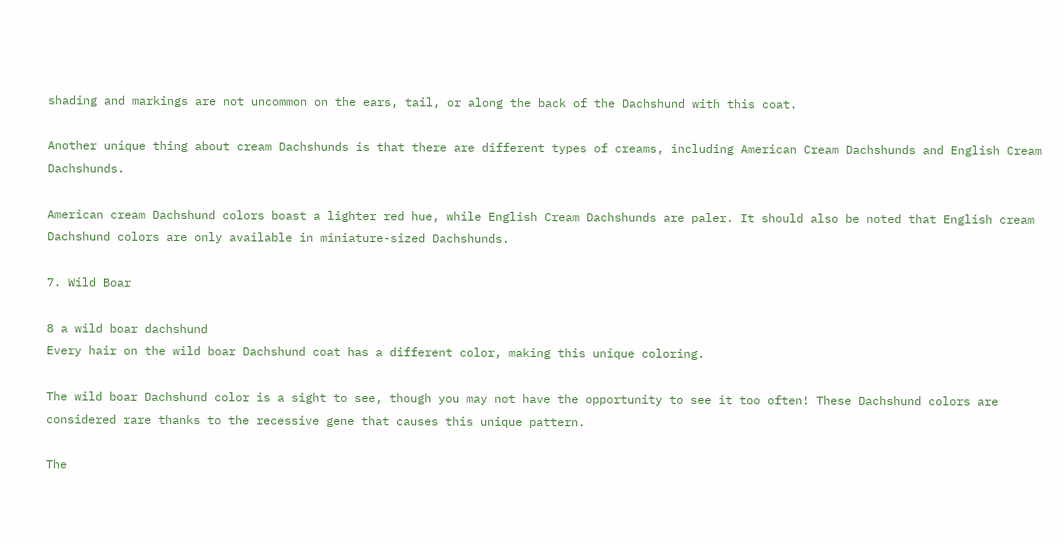shading and markings are not uncommon on the ears, tail, or along the back of the Dachshund with this coat.

Another unique thing about cream Dachshunds is that there are different types of creams, including American Cream Dachshunds and English Cream Dachshunds.

American cream Dachshund colors boast a lighter red hue, while English Cream Dachshunds are paler. It should also be noted that English cream Dachshund colors are only available in miniature-sized Dachshunds.

7. Wild Boar

8 a wild boar dachshund
Every hair on the wild boar Dachshund coat has a different color, making this unique coloring.

The wild boar Dachshund color is a sight to see, though you may not have the opportunity to see it too often! These Dachshund colors are considered rare thanks to the recessive gene that causes this unique pattern.

The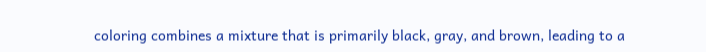coloring combines a mixture that is primarily black, gray, and brown, leading to a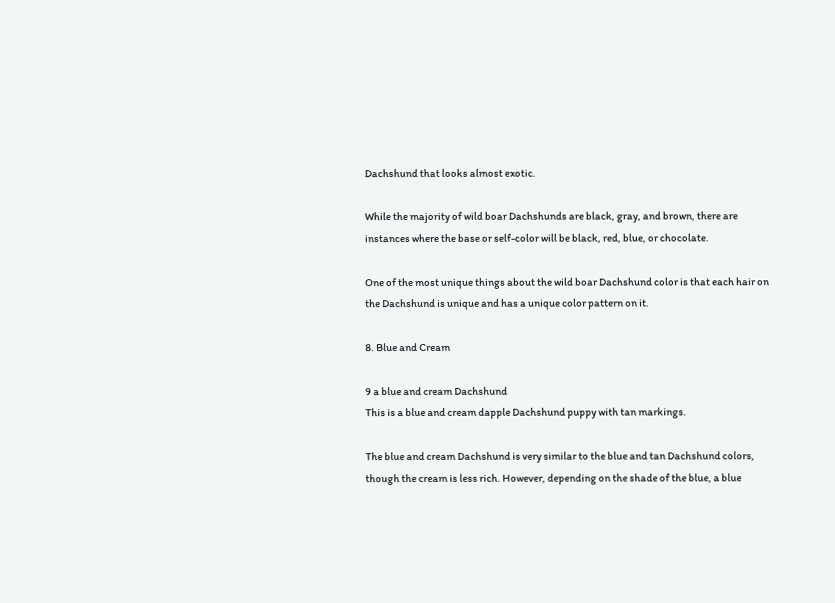Dachshund that looks almost exotic.

While the majority of wild boar Dachshunds are black, gray, and brown, there are instances where the base or self-color will be black, red, blue, or chocolate.

One of the most unique things about the wild boar Dachshund color is that each hair on the Dachshund is unique and has a unique color pattern on it.

8. Blue and Cream

9 a blue and cream Dachshund
This is a blue and cream dapple Dachshund puppy with tan markings.

The blue and cream Dachshund is very similar to the blue and tan Dachshund colors, though the cream is less rich. However, depending on the shade of the blue, a blue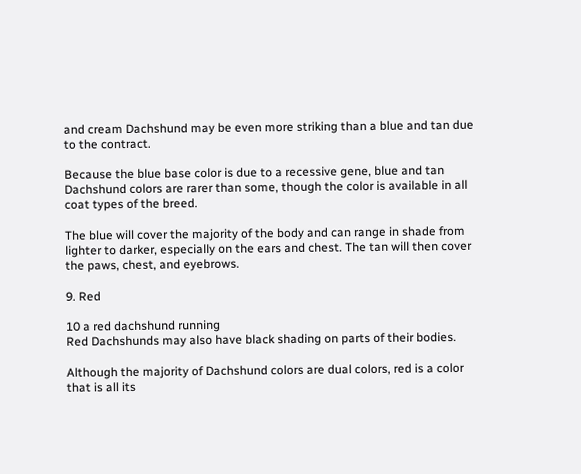and cream Dachshund may be even more striking than a blue and tan due to the contract.

Because the blue base color is due to a recessive gene, blue and tan Dachshund colors are rarer than some, though the color is available in all coat types of the breed.

The blue will cover the majority of the body and can range in shade from lighter to darker, especially on the ears and chest. The tan will then cover the paws, chest, and eyebrows.

9. Red

10 a red dachshund running
Red Dachshunds may also have black shading on parts of their bodies.

Although the majority of Dachshund colors are dual colors, red is a color that is all its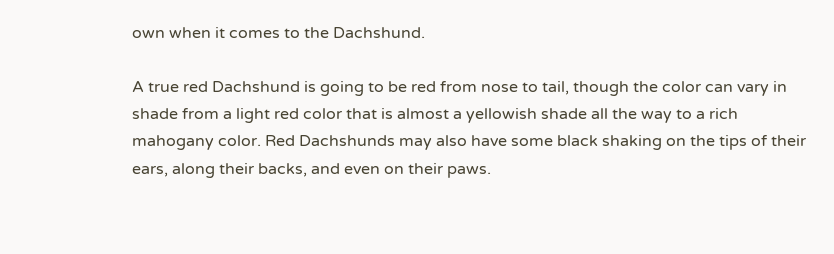own when it comes to the Dachshund.

A true red Dachshund is going to be red from nose to tail, though the color can vary in shade from a light red color that is almost a yellowish shade all the way to a rich mahogany color. Red Dachshunds may also have some black shaking on the tips of their ears, along their backs, and even on their paws.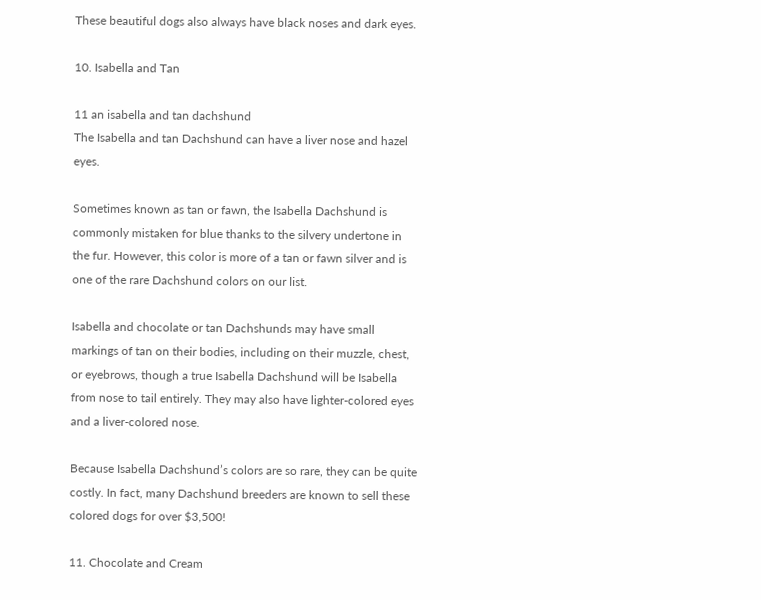These beautiful dogs also always have black noses and dark eyes.

10. Isabella and Tan

11 an isabella and tan dachshund
The Isabella and tan Dachshund can have a liver nose and hazel eyes.

Sometimes known as tan or fawn, the Isabella Dachshund is commonly mistaken for blue thanks to the silvery undertone in the fur. However, this color is more of a tan or fawn silver and is one of the rare Dachshund colors on our list.

Isabella and chocolate or tan Dachshunds may have small markings of tan on their bodies, including on their muzzle, chest, or eyebrows, though a true Isabella Dachshund will be Isabella from nose to tail entirely. They may also have lighter-colored eyes and a liver-colored nose.

Because Isabella Dachshund’s colors are so rare, they can be quite costly. In fact, many Dachshund breeders are known to sell these colored dogs for over $3,500!

11. Chocolate and Cream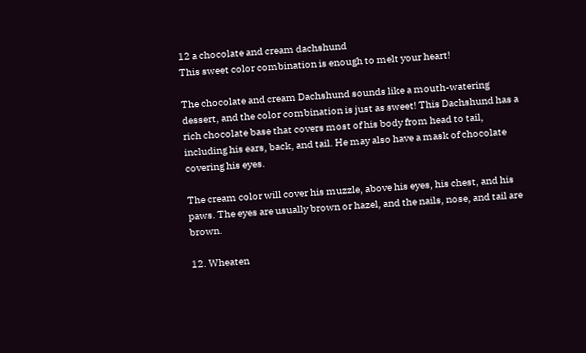12 a chocolate and cream dachshund
This sweet color combination is enough to melt your heart!

The chocolate and cream Dachshund sounds like a mouth-watering dessert, and the color combination is just as sweet! This Dachshund has a rich chocolate base that covers most of his body from head to tail, including his ears, back, and tail. He may also have a mask of chocolate covering his eyes.

The cream color will cover his muzzle, above his eyes, his chest, and his paws. The eyes are usually brown or hazel, and the nails, nose, and tail are brown.

12. Wheaten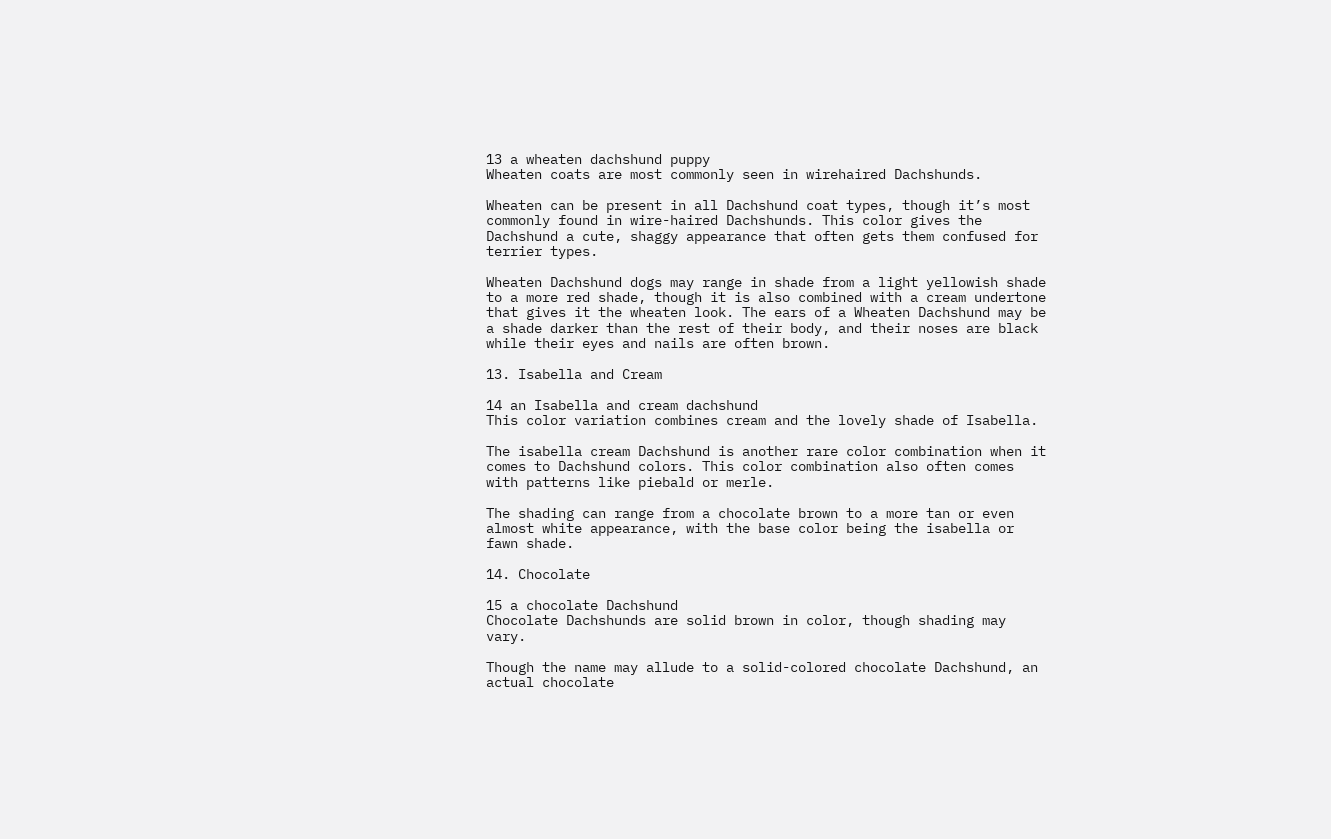13 a wheaten dachshund puppy
Wheaten coats are most commonly seen in wirehaired Dachshunds.

Wheaten can be present in all Dachshund coat types, though it’s most commonly found in wire-haired Dachshunds. This color gives the Dachshund a cute, shaggy appearance that often gets them confused for terrier types.

Wheaten Dachshund dogs may range in shade from a light yellowish shade to a more red shade, though it is also combined with a cream undertone that gives it the wheaten look. The ears of a Wheaten Dachshund may be a shade darker than the rest of their body, and their noses are black while their eyes and nails are often brown.

13. Isabella and Cream

14 an Isabella and cream dachshund
This color variation combines cream and the lovely shade of Isabella.

The isabella cream Dachshund is another rare color combination when it comes to Dachshund colors. This color combination also often comes with patterns like piebald or merle.

The shading can range from a chocolate brown to a more tan or even almost white appearance, with the base color being the isabella or fawn shade.

14. Chocolate

15 a chocolate Dachshund
Chocolate Dachshunds are solid brown in color, though shading may vary.

Though the name may allude to a solid-colored chocolate Dachshund, an actual chocolate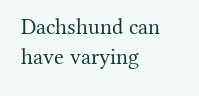Dachshund can have varying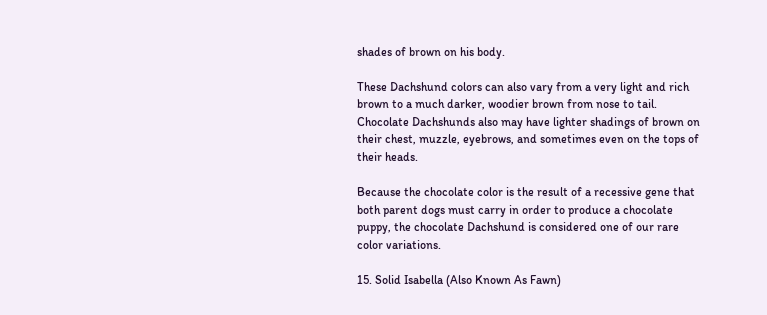shades of brown on his body.

These Dachshund colors can also vary from a very light and rich brown to a much darker, woodier brown from nose to tail. Chocolate Dachshunds also may have lighter shadings of brown on their chest, muzzle, eyebrows, and sometimes even on the tops of their heads.

Because the chocolate color is the result of a recessive gene that both parent dogs must carry in order to produce a chocolate puppy, the chocolate Dachshund is considered one of our rare color variations.

15. Solid Isabella (Also Known As Fawn)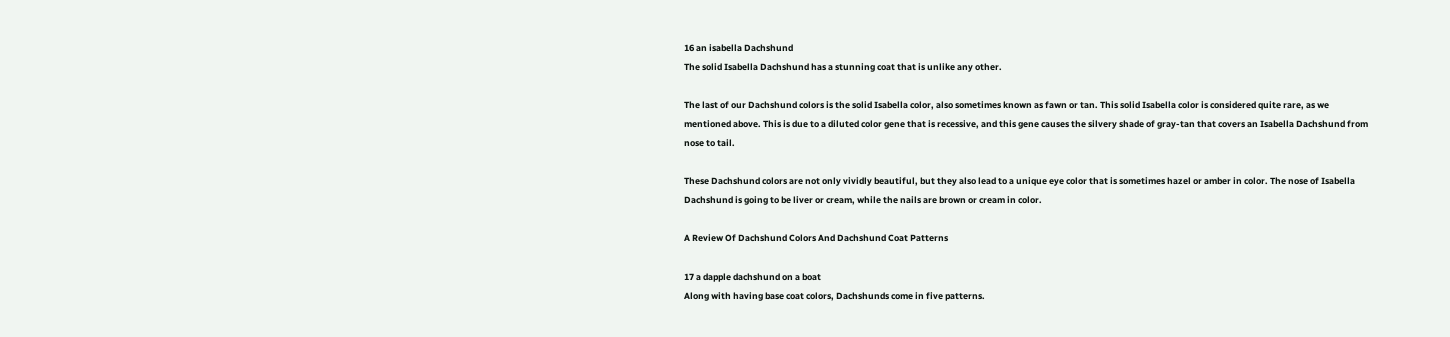16 an isabella Dachshund
The solid Isabella Dachshund has a stunning coat that is unlike any other.

The last of our Dachshund colors is the solid Isabella color, also sometimes known as fawn or tan. This solid Isabella color is considered quite rare, as we mentioned above. This is due to a diluted color gene that is recessive, and this gene causes the silvery shade of gray-tan that covers an Isabella Dachshund from nose to tail.

These Dachshund colors are not only vividly beautiful, but they also lead to a unique eye color that is sometimes hazel or amber in color. The nose of Isabella Dachshund is going to be liver or cream, while the nails are brown or cream in color.

A Review Of Dachshund Colors And Dachshund Coat Patterns

17 a dapple dachshund on a boat
Along with having base coat colors, Dachshunds come in five patterns.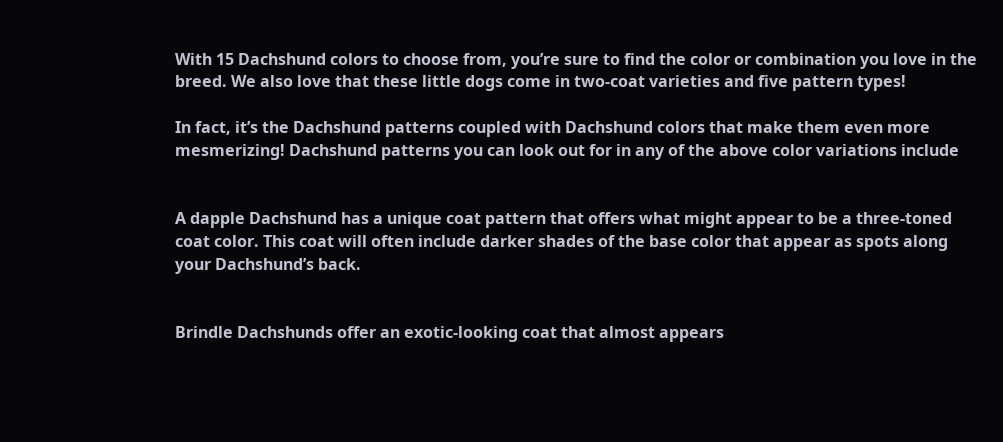With 15 Dachshund colors to choose from, you’re sure to find the color or combination you love in the breed. We also love that these little dogs come in two-coat varieties and five pattern types!

In fact, it’s the Dachshund patterns coupled with Dachshund colors that make them even more mesmerizing! Dachshund patterns you can look out for in any of the above color variations include


A dapple Dachshund has a unique coat pattern that offers what might appear to be a three-toned coat color. This coat will often include darker shades of the base color that appear as spots along your Dachshund’s back.


Brindle Dachshunds offer an exotic-looking coat that almost appears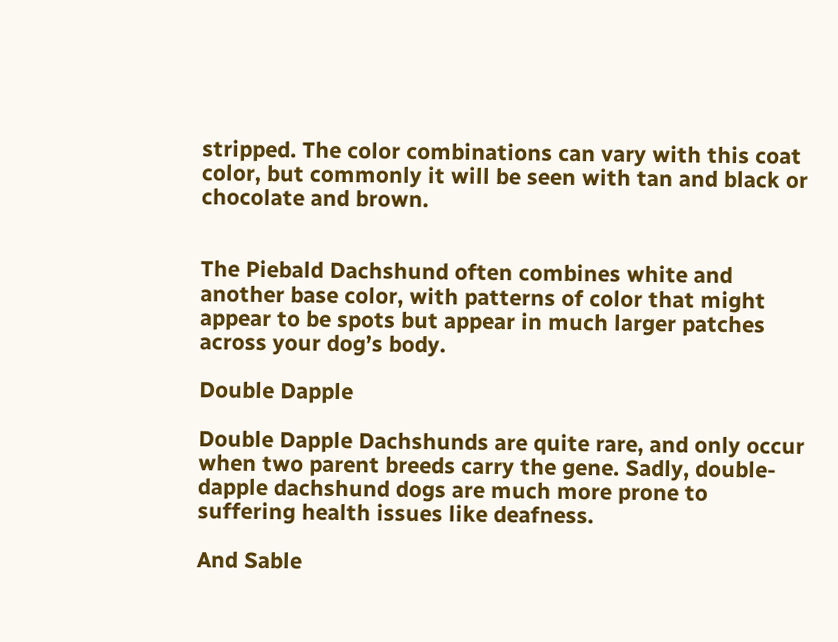stripped. The color combinations can vary with this coat color, but commonly it will be seen with tan and black or chocolate and brown.


The Piebald Dachshund often combines white and another base color, with patterns of color that might appear to be spots but appear in much larger patches across your dog’s body.

Double Dapple

Double Dapple Dachshunds are quite rare, and only occur when two parent breeds carry the gene. Sadly, double-dapple dachshund dogs are much more prone to suffering health issues like deafness.

And Sable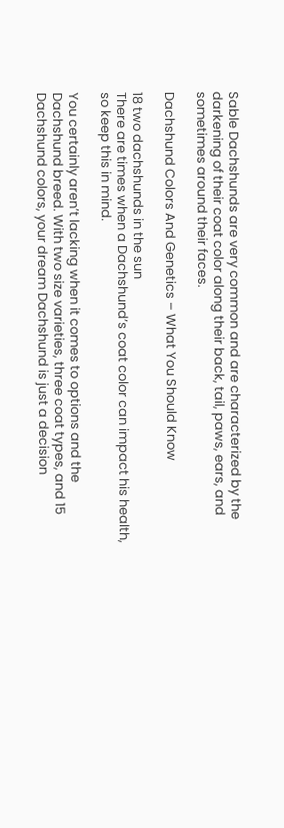Sable Dachshunds are very common and are characterized by the darkening of their coat color along their back, tail, paws, ears, and sometimes around their faces.

Dachshund Colors And Genetics – What You Should Know

18 two dachshunds in the sun
There are times when a Dachshund’s coat color can impact his health, so keep this in mind.

You certainly aren’t lacking when it comes to options and the Dachshund breed. With two size varieties, three coat types, and 15 Dachshund colors, your dream Dachshund is just a decision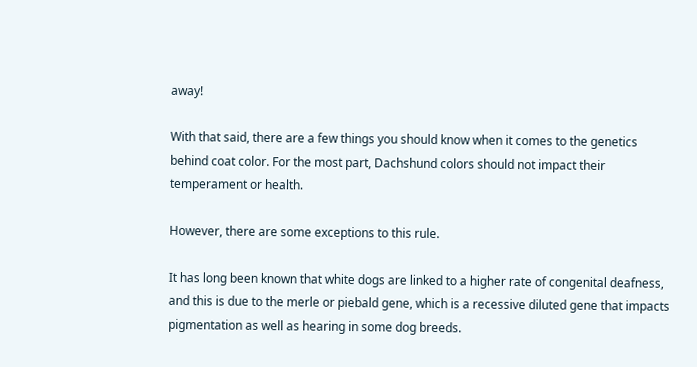away!

With that said, there are a few things you should know when it comes to the genetics behind coat color. For the most part, Dachshund colors should not impact their temperament or health.

However, there are some exceptions to this rule.

It has long been known that white dogs are linked to a higher rate of congenital deafness, and this is due to the merle or piebald gene, which is a recessive diluted gene that impacts pigmentation as well as hearing in some dog breeds.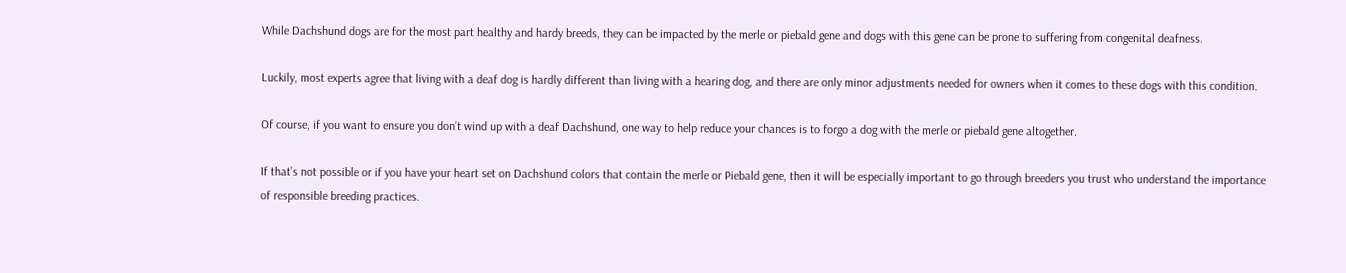While Dachshund dogs are for the most part healthy and hardy breeds, they can be impacted by the merle or piebald gene and dogs with this gene can be prone to suffering from congenital deafness.

Luckily, most experts agree that living with a deaf dog is hardly different than living with a hearing dog, and there are only minor adjustments needed for owners when it comes to these dogs with this condition.

Of course, if you want to ensure you don’t wind up with a deaf Dachshund, one way to help reduce your chances is to forgo a dog with the merle or piebald gene altogether.

If that’s not possible or if you have your heart set on Dachshund colors that contain the merle or Piebald gene, then it will be especially important to go through breeders you trust who understand the importance of responsible breeding practices.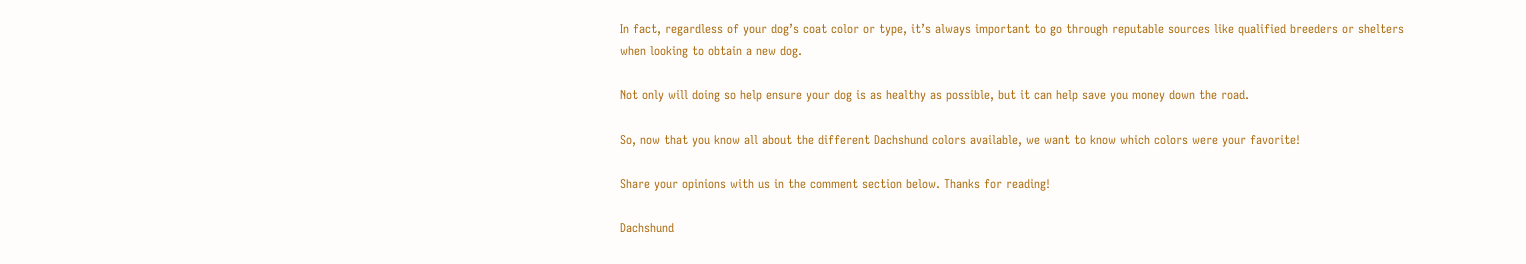In fact, regardless of your dog’s coat color or type, it’s always important to go through reputable sources like qualified breeders or shelters when looking to obtain a new dog.

Not only will doing so help ensure your dog is as healthy as possible, but it can help save you money down the road.

So, now that you know all about the different Dachshund colors available, we want to know which colors were your favorite!

Share your opinions with us in the comment section below. Thanks for reading!

Dachshund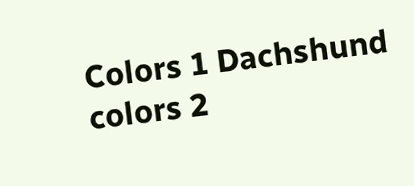Colors 1 Dachshund colors 2